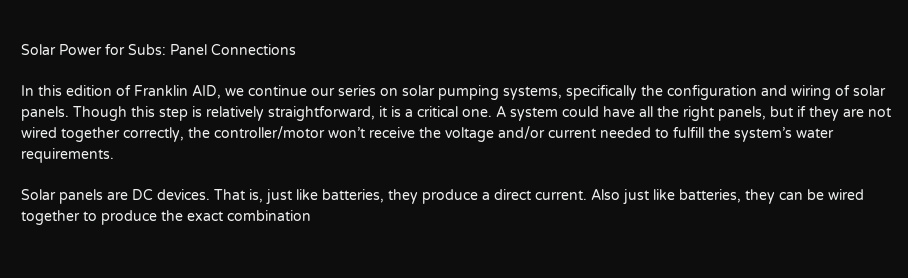Solar Power for Subs: Panel Connections

In this edition of Franklin AID, we continue our series on solar pumping systems, specifically the configuration and wiring of solar panels. Though this step is relatively straightforward, it is a critical one. A system could have all the right panels, but if they are not wired together correctly, the controller/motor won’t receive the voltage and/or current needed to fulfill the system’s water requirements.

Solar panels are DC devices. That is, just like batteries, they produce a direct current. Also just like batteries, they can be wired together to produce the exact combination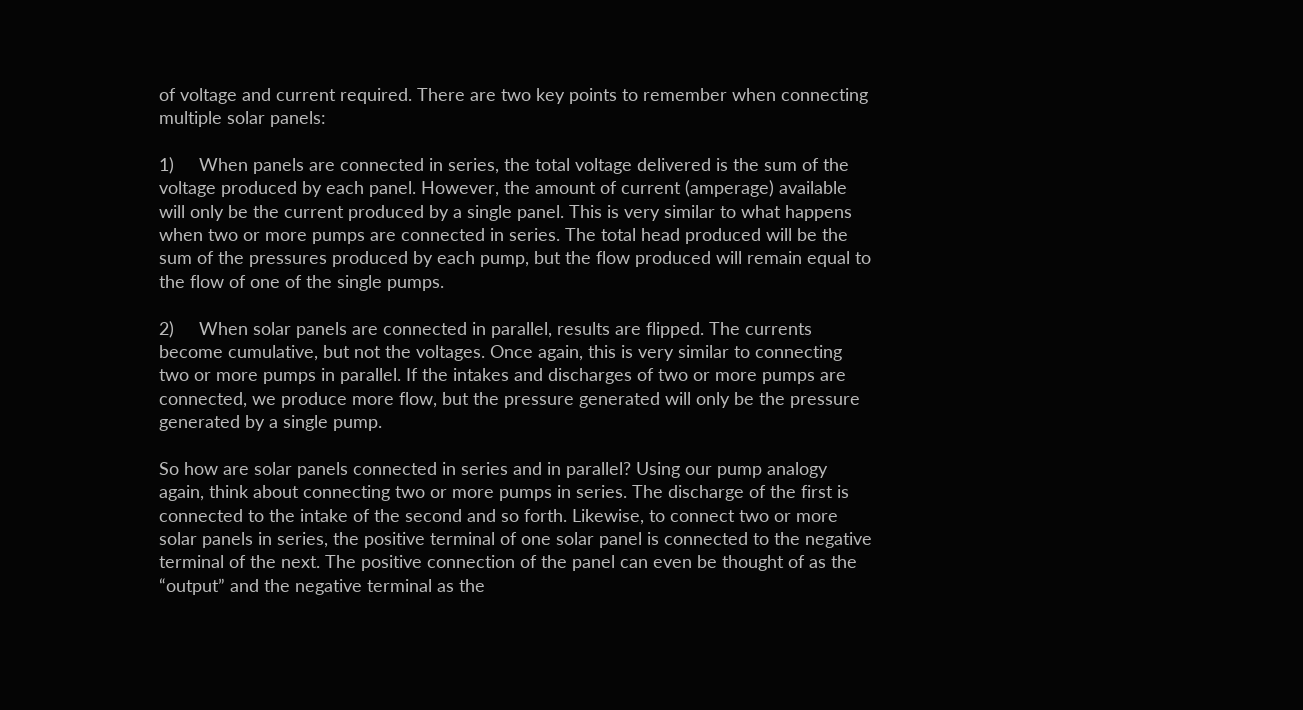of voltage and current required. There are two key points to remember when connecting multiple solar panels:

1)     When panels are connected in series, the total voltage delivered is the sum of the voltage produced by each panel. However, the amount of current (amperage) available will only be the current produced by a single panel. This is very similar to what happens when two or more pumps are connected in series. The total head produced will be the sum of the pressures produced by each pump, but the flow produced will remain equal to the flow of one of the single pumps.

2)     When solar panels are connected in parallel, results are flipped. The currents become cumulative, but not the voltages. Once again, this is very similar to connecting two or more pumps in parallel. If the intakes and discharges of two or more pumps are connected, we produce more flow, but the pressure generated will only be the pressure generated by a single pump.

So how are solar panels connected in series and in parallel? Using our pump analogy again, think about connecting two or more pumps in series. The discharge of the first is connected to the intake of the second and so forth. Likewise, to connect two or more solar panels in series, the positive terminal of one solar panel is connected to the negative terminal of the next. The positive connection of the panel can even be thought of as the “output” and the negative terminal as the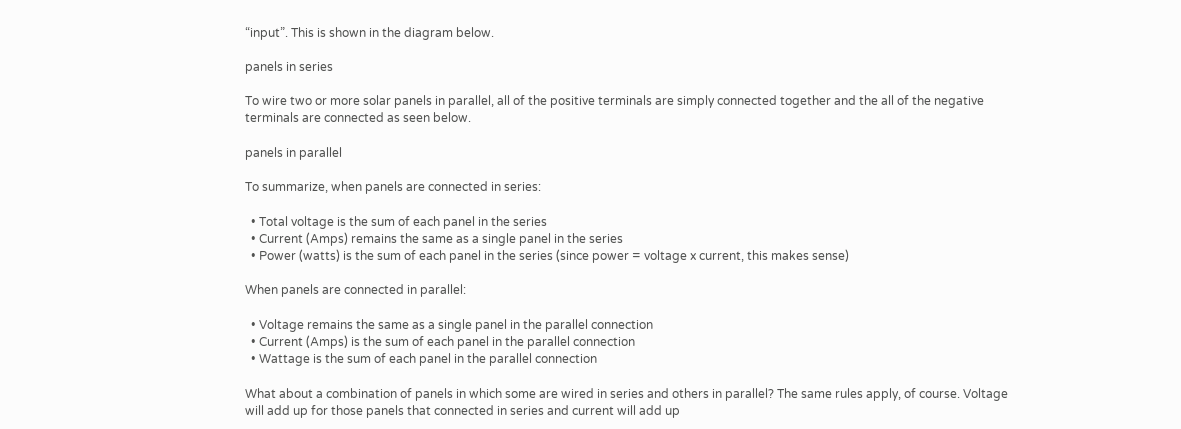“input”. This is shown in the diagram below.

panels in series

To wire two or more solar panels in parallel, all of the positive terminals are simply connected together and the all of the negative terminals are connected as seen below.

panels in parallel

To summarize, when panels are connected in series:

  • Total voltage is the sum of each panel in the series
  • Current (Amps) remains the same as a single panel in the series
  • Power (watts) is the sum of each panel in the series (since power = voltage x current, this makes sense)

When panels are connected in parallel:

  • Voltage remains the same as a single panel in the parallel connection
  • Current (Amps) is the sum of each panel in the parallel connection
  • Wattage is the sum of each panel in the parallel connection

What about a combination of panels in which some are wired in series and others in parallel? The same rules apply, of course. Voltage will add up for those panels that connected in series and current will add up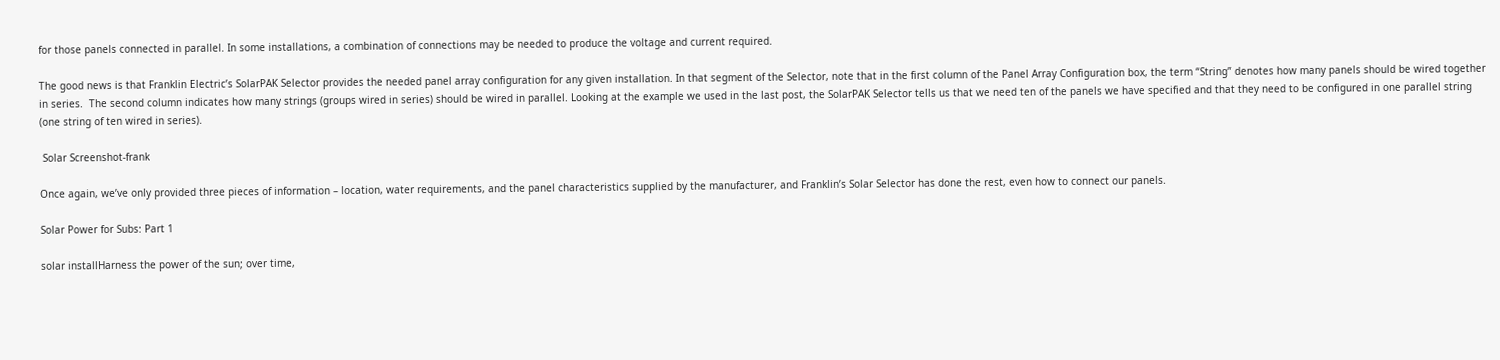for those panels connected in parallel. In some installations, a combination of connections may be needed to produce the voltage and current required.

The good news is that Franklin Electric’s SolarPAK Selector provides the needed panel array configuration for any given installation. In that segment of the Selector, note that in the first column of the Panel Array Configuration box, the term “String” denotes how many panels should be wired together in series.  The second column indicates how many strings (groups wired in series) should be wired in parallel. Looking at the example we used in the last post, the SolarPAK Selector tells us that we need ten of the panels we have specified and that they need to be configured in one parallel string (one string of ten wired in series).

 Solar Screenshot-frank

Once again, we’ve only provided three pieces of information – location, water requirements, and the panel characteristics supplied by the manufacturer, and Franklin’s Solar Selector has done the rest, even how to connect our panels.

Solar Power for Subs: Part 1

solar installHarness the power of the sun; over time,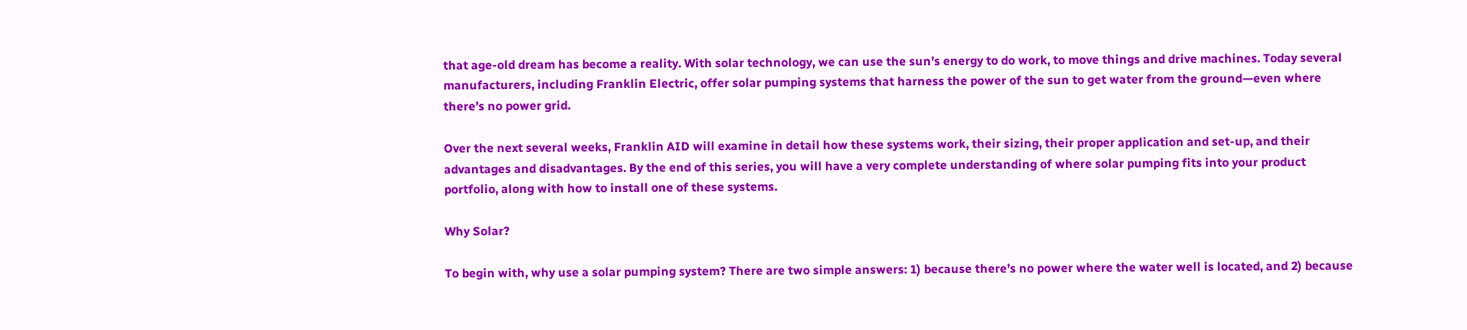that age-old dream has become a reality. With solar technology, we can use the sun’s energy to do work, to move things and drive machines. Today several manufacturers, including Franklin Electric, offer solar pumping systems that harness the power of the sun to get water from the ground—even where there’s no power grid.

Over the next several weeks, Franklin AID will examine in detail how these systems work, their sizing, their proper application and set-up, and their advantages and disadvantages. By the end of this series, you will have a very complete understanding of where solar pumping fits into your product portfolio, along with how to install one of these systems.

Why Solar?

To begin with, why use a solar pumping system? There are two simple answers: 1) because there’s no power where the water well is located, and 2) because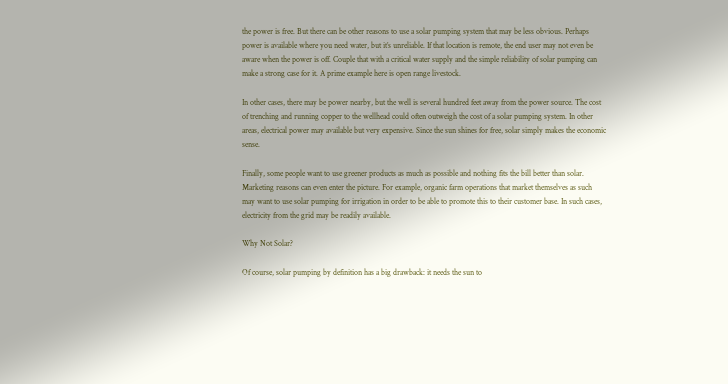the power is free. But there can be other reasons to use a solar pumping system that may be less obvious. Perhaps power is available where you need water, but it’s unreliable. If that location is remote, the end user may not even be aware when the power is off. Couple that with a critical water supply and the simple reliability of solar pumping can make a strong case for it. A prime example here is open range livestock.

In other cases, there may be power nearby, but the well is several hundred feet away from the power source. The cost of trenching and running copper to the wellhead could often outweigh the cost of a solar pumping system. In other areas, electrical power may available but very expensive. Since the sun shines for free, solar simply makes the economic sense.

Finally, some people want to use greener products as much as possible and nothing fits the bill better than solar. Marketing reasons can even enter the picture. For example, organic farm operations that market themselves as such may want to use solar pumping for irrigation in order to be able to promote this to their customer base. In such cases, electricity from the grid may be readily available.

Why Not Solar?

Of course, solar pumping by definition has a big drawback: it needs the sun to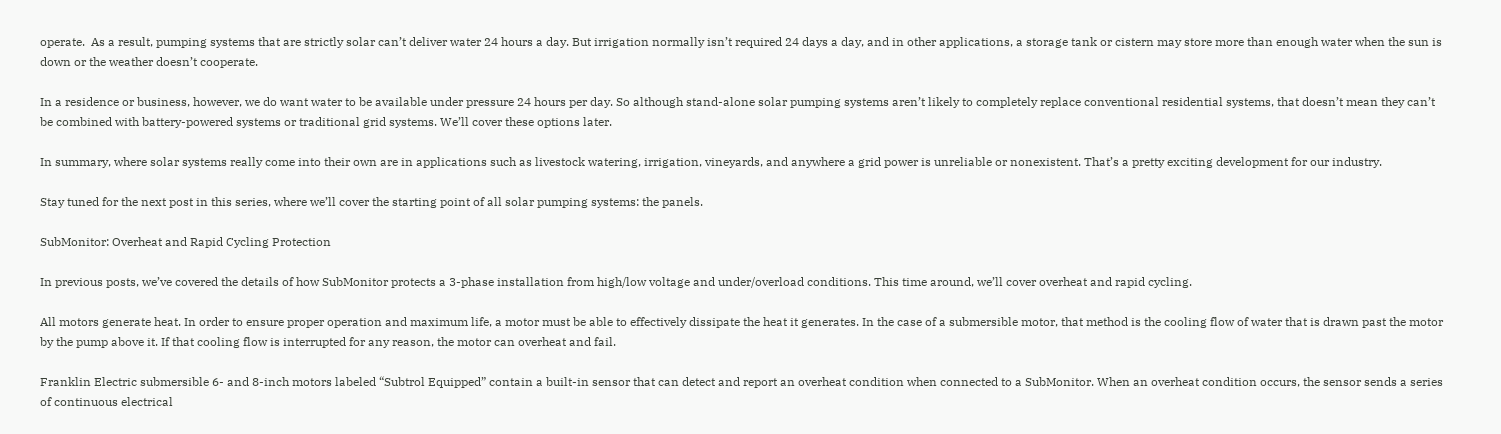operate.  As a result, pumping systems that are strictly solar can’t deliver water 24 hours a day. But irrigation normally isn’t required 24 days a day, and in other applications, a storage tank or cistern may store more than enough water when the sun is down or the weather doesn’t cooperate.

In a residence or business, however, we do want water to be available under pressure 24 hours per day. So although stand-alone solar pumping systems aren’t likely to completely replace conventional residential systems, that doesn’t mean they can’t be combined with battery-powered systems or traditional grid systems. We’ll cover these options later.

In summary, where solar systems really come into their own are in applications such as livestock watering, irrigation, vineyards, and anywhere a grid power is unreliable or nonexistent. That’s a pretty exciting development for our industry.

Stay tuned for the next post in this series, where we’ll cover the starting point of all solar pumping systems: the panels.

SubMonitor: Overheat and Rapid Cycling Protection

In previous posts, we’ve covered the details of how SubMonitor protects a 3-phase installation from high/low voltage and under/overload conditions. This time around, we’ll cover overheat and rapid cycling.

All motors generate heat. In order to ensure proper operation and maximum life, a motor must be able to effectively dissipate the heat it generates. In the case of a submersible motor, that method is the cooling flow of water that is drawn past the motor by the pump above it. If that cooling flow is interrupted for any reason, the motor can overheat and fail.

Franklin Electric submersible 6- and 8-inch motors labeled “Subtrol Equipped” contain a built-in sensor that can detect and report an overheat condition when connected to a SubMonitor. When an overheat condition occurs, the sensor sends a series of continuous electrical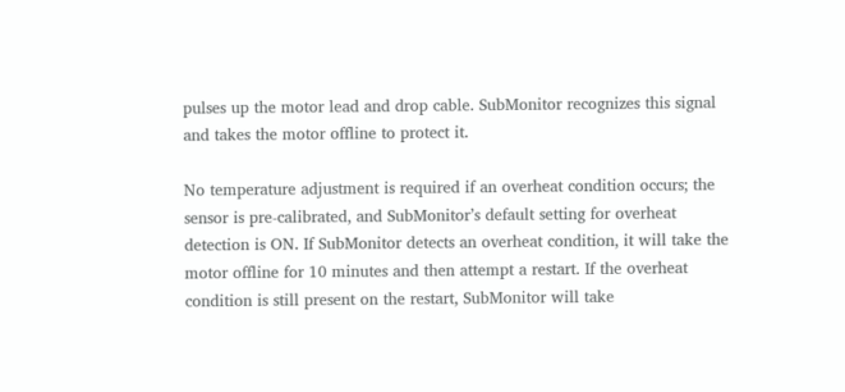pulses up the motor lead and drop cable. SubMonitor recognizes this signal and takes the motor offline to protect it.

No temperature adjustment is required if an overheat condition occurs; the sensor is pre-calibrated, and SubMonitor’s default setting for overheat detection is ON. If SubMonitor detects an overheat condition, it will take the motor offline for 10 minutes and then attempt a restart. If the overheat condition is still present on the restart, SubMonitor will take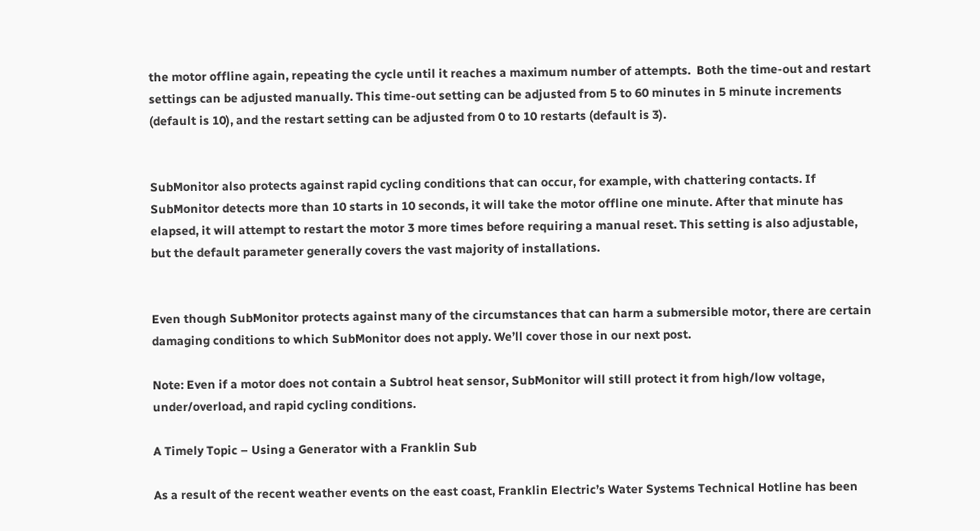the motor offline again, repeating the cycle until it reaches a maximum number of attempts.  Both the time-out and restart settings can be adjusted manually. This time-out setting can be adjusted from 5 to 60 minutes in 5 minute increments (default is 10), and the restart setting can be adjusted from 0 to 10 restarts (default is 3).


SubMonitor also protects against rapid cycling conditions that can occur, for example, with chattering contacts. If SubMonitor detects more than 10 starts in 10 seconds, it will take the motor offline one minute. After that minute has elapsed, it will attempt to restart the motor 3 more times before requiring a manual reset. This setting is also adjustable, but the default parameter generally covers the vast majority of installations.


Even though SubMonitor protects against many of the circumstances that can harm a submersible motor, there are certain damaging conditions to which SubMonitor does not apply. We’ll cover those in our next post.

Note: Even if a motor does not contain a Subtrol heat sensor, SubMonitor will still protect it from high/low voltage, under/overload, and rapid cycling conditions.

A Timely Topic – Using a Generator with a Franklin Sub

As a result of the recent weather events on the east coast, Franklin Electric’s Water Systems Technical Hotline has been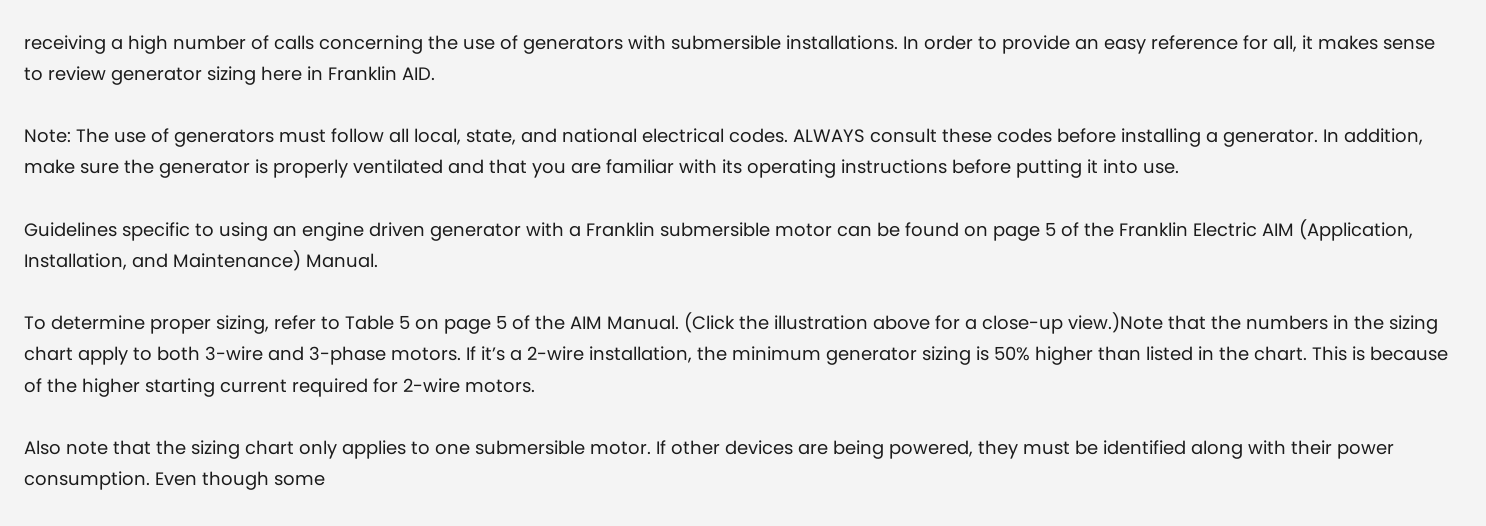receiving a high number of calls concerning the use of generators with submersible installations. In order to provide an easy reference for all, it makes sense to review generator sizing here in Franklin AID.

Note: The use of generators must follow all local, state, and national electrical codes. ALWAYS consult these codes before installing a generator. In addition, make sure the generator is properly ventilated and that you are familiar with its operating instructions before putting it into use.

Guidelines specific to using an engine driven generator with a Franklin submersible motor can be found on page 5 of the Franklin Electric AIM (Application, Installation, and Maintenance) Manual.

To determine proper sizing, refer to Table 5 on page 5 of the AIM Manual. (Click the illustration above for a close-up view.)Note that the numbers in the sizing chart apply to both 3-wire and 3-phase motors. If it’s a 2-wire installation, the minimum generator sizing is 50% higher than listed in the chart. This is because of the higher starting current required for 2-wire motors.

Also note that the sizing chart only applies to one submersible motor. If other devices are being powered, they must be identified along with their power consumption. Even though some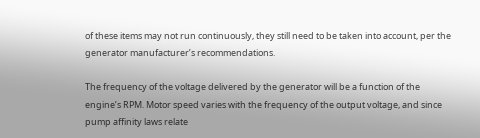of these items may not run continuously, they still need to be taken into account, per the generator manufacturer’s recommendations.

The frequency of the voltage delivered by the generator will be a function of the engine’s RPM. Motor speed varies with the frequency of the output voltage, and since pump affinity laws relate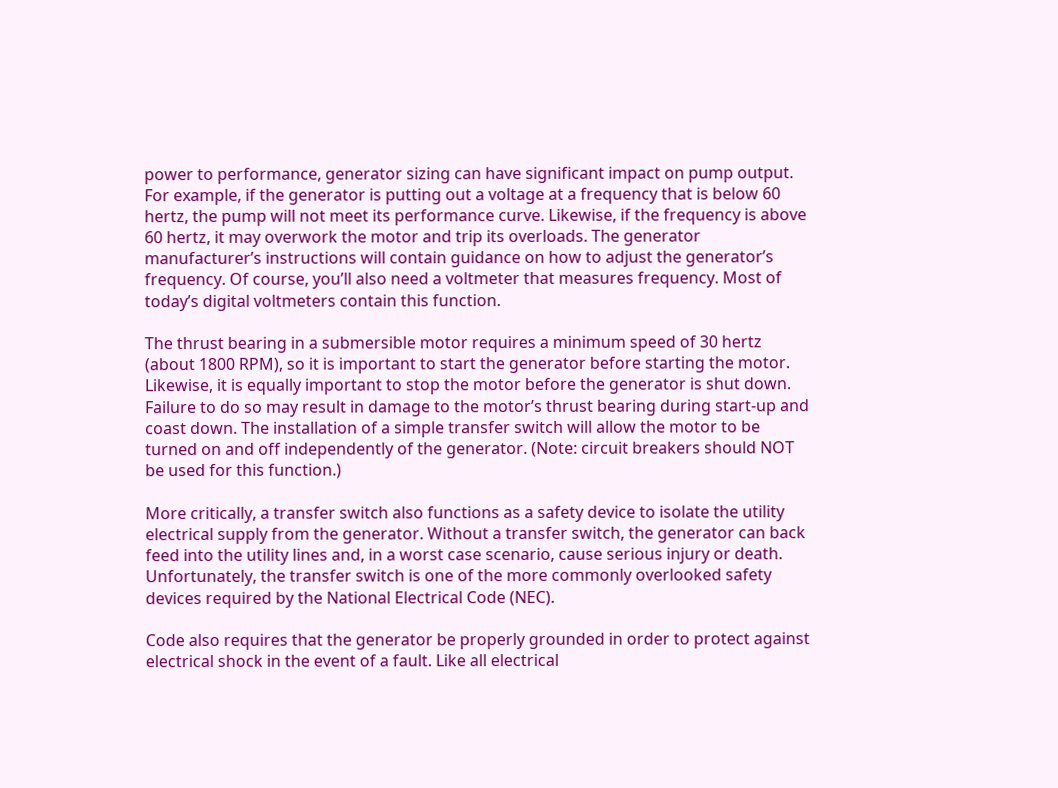power to performance, generator sizing can have significant impact on pump output. For example, if the generator is putting out a voltage at a frequency that is below 60 hertz, the pump will not meet its performance curve. Likewise, if the frequency is above 60 hertz, it may overwork the motor and trip its overloads. The generator manufacturer’s instructions will contain guidance on how to adjust the generator’s frequency. Of course, you’ll also need a voltmeter that measures frequency. Most of today’s digital voltmeters contain this function.

The thrust bearing in a submersible motor requires a minimum speed of 30 hertz (about 1800 RPM), so it is important to start the generator before starting the motor. Likewise, it is equally important to stop the motor before the generator is shut down. Failure to do so may result in damage to the motor’s thrust bearing during start-up and coast down. The installation of a simple transfer switch will allow the motor to be turned on and off independently of the generator. (Note: circuit breakers should NOT be used for this function.)

More critically, a transfer switch also functions as a safety device to isolate the utility electrical supply from the generator. Without a transfer switch, the generator can back feed into the utility lines and, in a worst case scenario, cause serious injury or death. Unfortunately, the transfer switch is one of the more commonly overlooked safety devices required by the National Electrical Code (NEC).

Code also requires that the generator be properly grounded in order to protect against electrical shock in the event of a fault. Like all electrical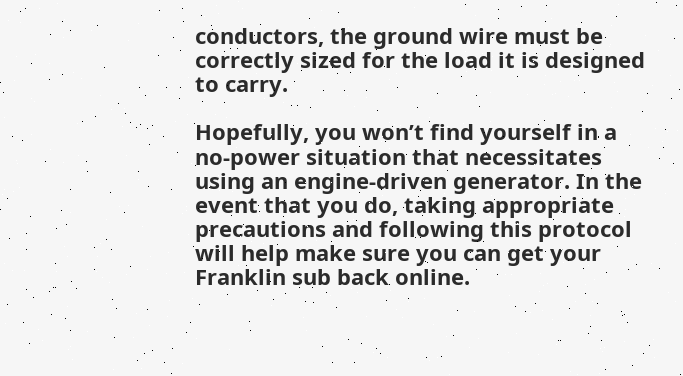conductors, the ground wire must be correctly sized for the load it is designed to carry.

Hopefully, you won’t find yourself in a no-power situation that necessitates using an engine-driven generator. In the event that you do, taking appropriate precautions and following this protocol will help make sure you can get your Franklin sub back online.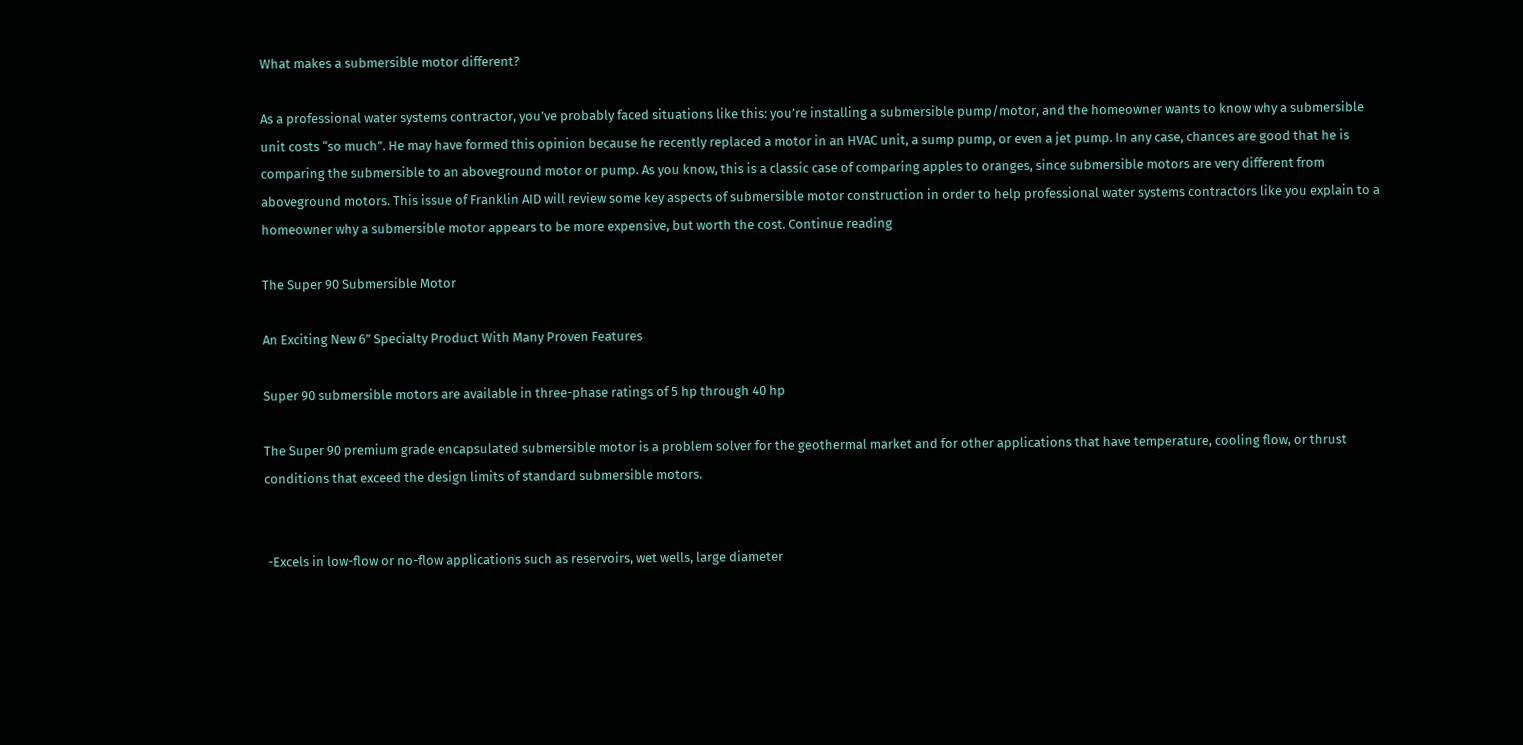What makes a submersible motor different?

As a professional water systems contractor, you’ve probably faced situations like this: you’re installing a submersible pump/motor, and the homeowner wants to know why a submersible unit costs “so much”. He may have formed this opinion because he recently replaced a motor in an HVAC unit, a sump pump, or even a jet pump. In any case, chances are good that he is comparing the submersible to an aboveground motor or pump. As you know, this is a classic case of comparing apples to oranges, since submersible motors are very different from aboveground motors. This issue of Franklin AID will review some key aspects of submersible motor construction in order to help professional water systems contractors like you explain to a homeowner why a submersible motor appears to be more expensive, but worth the cost. Continue reading

The Super 90 Submersible Motor

An Exciting New 6” Specialty Product With Many Proven Features

Super 90 submersible motors are available in three-phase ratings of 5 hp through 40 hp

The Super 90 premium grade encapsulated submersible motor is a problem solver for the geothermal market and for other applications that have temperature, cooling flow, or thrust conditions that exceed the design limits of standard submersible motors.


 -Excels in low-flow or no-flow applications such as reservoirs, wet wells, large diameter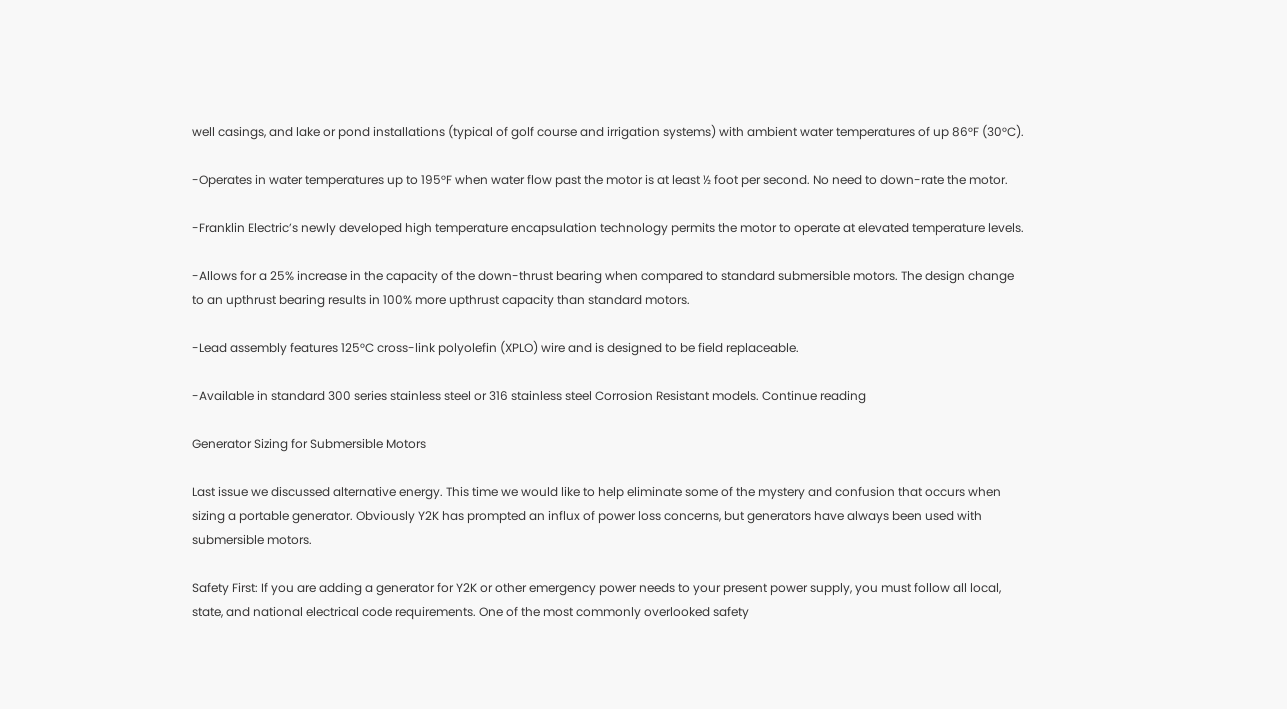well casings, and lake or pond installations (typical of golf course and irrigation systems) with ambient water temperatures of up 86°F (30°C).

-Operates in water temperatures up to 195°F when water flow past the motor is at least ½ foot per second. No need to down-rate the motor.

-Franklin Electric’s newly developed high temperature encapsulation technology permits the motor to operate at elevated temperature levels.

-Allows for a 25% increase in the capacity of the down-thrust bearing when compared to standard submersible motors. The design change to an upthrust bearing results in 100% more upthrust capacity than standard motors.

-Lead assembly features 125°C cross-link polyolefin (XPLO) wire and is designed to be field replaceable.

-Available in standard 300 series stainless steel or 316 stainless steel Corrosion Resistant models. Continue reading

Generator Sizing for Submersible Motors

Last issue we discussed alternative energy. This time we would like to help eliminate some of the mystery and confusion that occurs when sizing a portable generator. Obviously Y2K has prompted an influx of power loss concerns, but generators have always been used with submersible motors.

Safety First: If you are adding a generator for Y2K or other emergency power needs to your present power supply, you must follow all local, state, and national electrical code requirements. One of the most commonly overlooked safety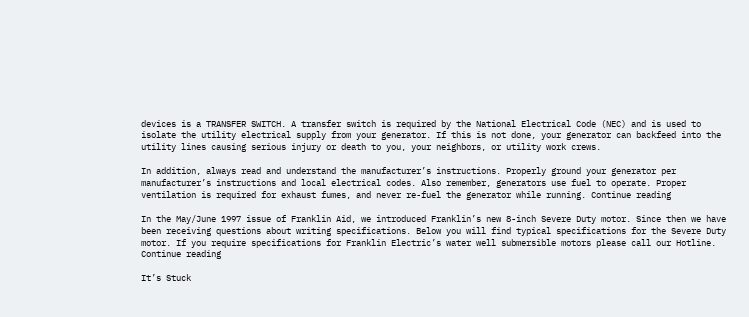devices is a TRANSFER SWITCH. A transfer switch is required by the National Electrical Code (NEC) and is used to isolate the utility electrical supply from your generator. If this is not done, your generator can backfeed into the utility lines causing serious injury or death to you, your neighbors, or utility work crews.

In addition, always read and understand the manufacturer’s instructions. Properly ground your generator per manufacturer’s instructions and local electrical codes. Also remember, generators use fuel to operate. Proper ventilation is required for exhaust fumes, and never re-fuel the generator while running. Continue reading

In the May/June 1997 issue of Franklin Aid, we introduced Franklin’s new 8-inch Severe Duty motor. Since then we have been receiving questions about writing specifications. Below you will find typical specifications for the Severe Duty motor. If you require specifications for Franklin Electric’s water well submersible motors please call our Hotline. Continue reading

It’s Stuck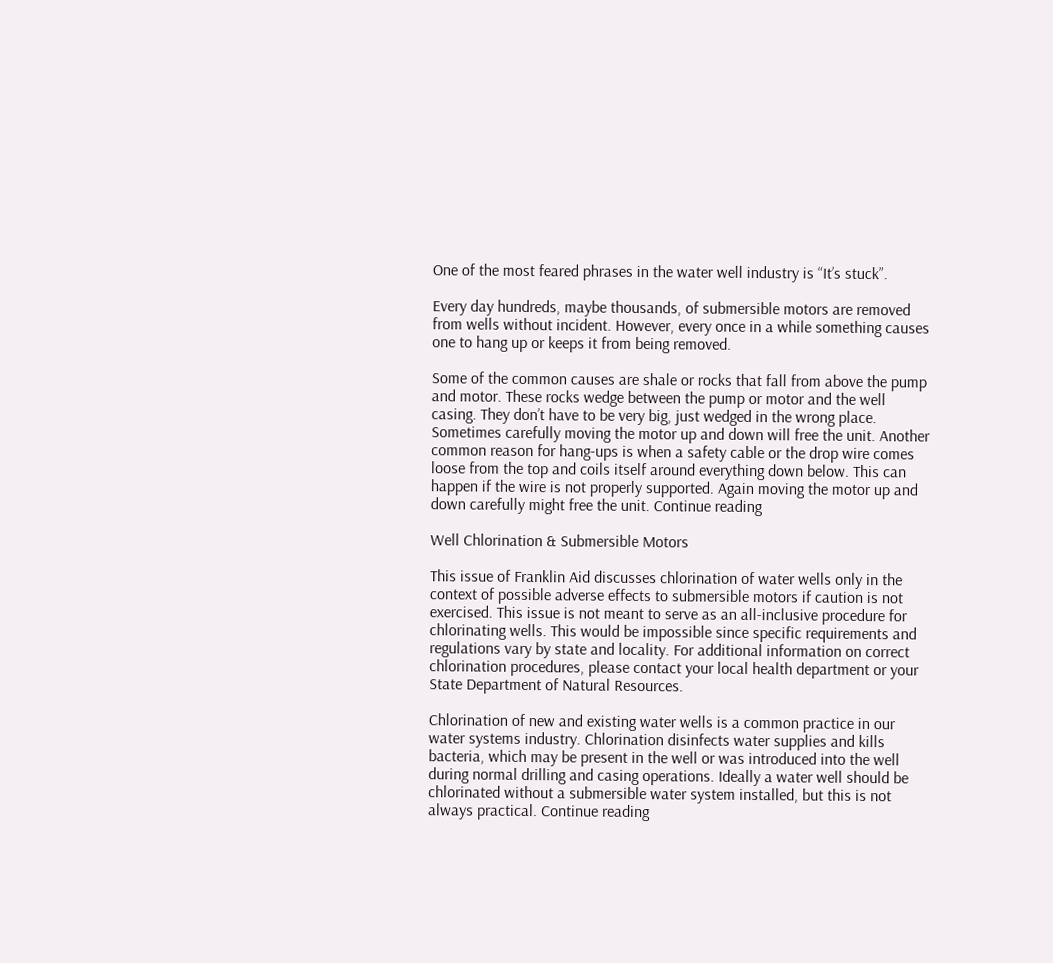One of the most feared phrases in the water well industry is “It’s stuck”.

Every day hundreds, maybe thousands, of submersible motors are removed from wells without incident. However, every once in a while something causes one to hang up or keeps it from being removed.

Some of the common causes are shale or rocks that fall from above the pump and motor. These rocks wedge between the pump or motor and the well casing. They don’t have to be very big, just wedged in the wrong place. Sometimes carefully moving the motor up and down will free the unit. Another common reason for hang-ups is when a safety cable or the drop wire comes loose from the top and coils itself around everything down below. This can happen if the wire is not properly supported. Again moving the motor up and down carefully might free the unit. Continue reading

Well Chlorination & Submersible Motors

This issue of Franklin Aid discusses chlorination of water wells only in the context of possible adverse effects to submersible motors if caution is not exercised. This issue is not meant to serve as an all-inclusive procedure for chlorinating wells. This would be impossible since specific requirements and regulations vary by state and locality. For additional information on correct chlorination procedures, please contact your local health department or your State Department of Natural Resources.

Chlorination of new and existing water wells is a common practice in our water systems industry. Chlorination disinfects water supplies and kills bacteria, which may be present in the well or was introduced into the well during normal drilling and casing operations. Ideally a water well should be chlorinated without a submersible water system installed, but this is not always practical. Continue reading